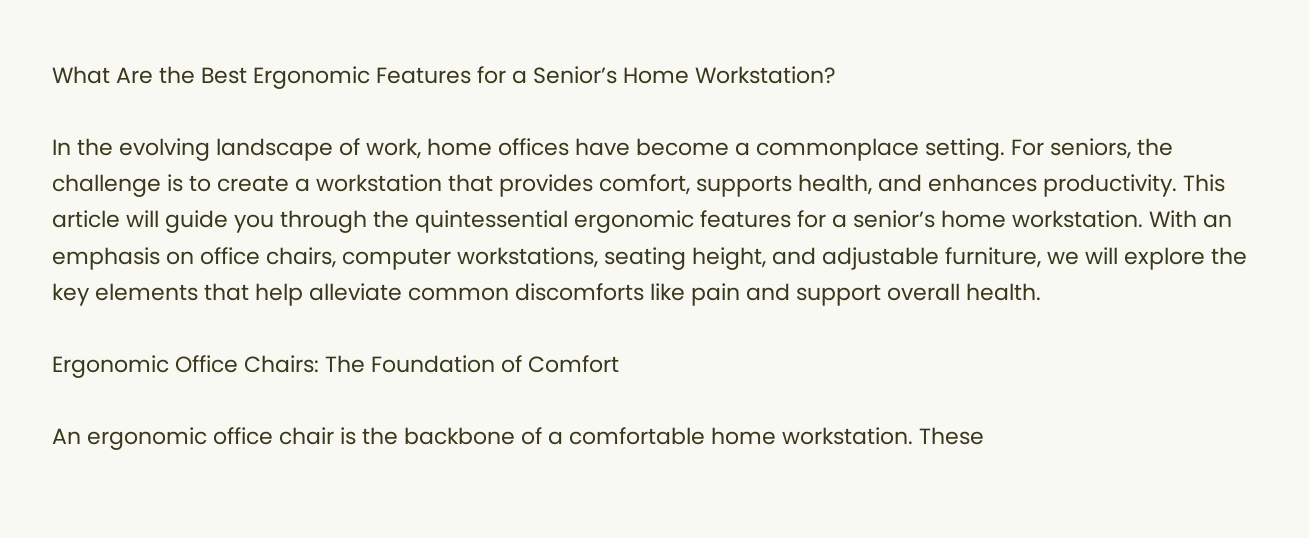What Are the Best Ergonomic Features for a Senior’s Home Workstation?

In the evolving landscape of work, home offices have become a commonplace setting. For seniors, the challenge is to create a workstation that provides comfort, supports health, and enhances productivity. This article will guide you through the quintessential ergonomic features for a senior’s home workstation. With an emphasis on office chairs, computer workstations, seating height, and adjustable furniture, we will explore the key elements that help alleviate common discomforts like pain and support overall health.

Ergonomic Office Chairs: The Foundation of Comfort

An ergonomic office chair is the backbone of a comfortable home workstation. These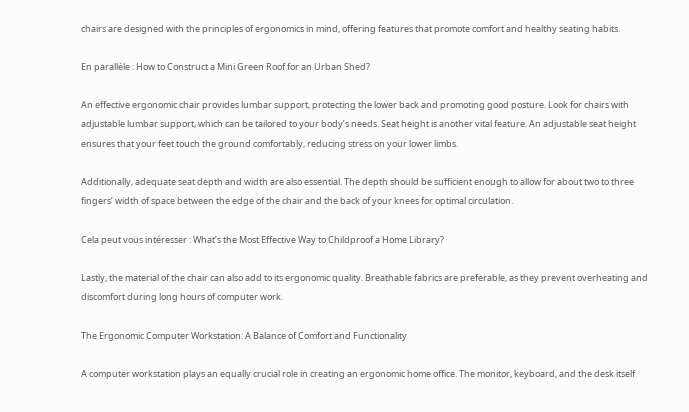chairs are designed with the principles of ergonomics in mind, offering features that promote comfort and healthy seating habits.

En parallèle : How to Construct a Mini Green Roof for an Urban Shed?

An effective ergonomic chair provides lumbar support, protecting the lower back and promoting good posture. Look for chairs with adjustable lumbar support, which can be tailored to your body’s needs. Seat height is another vital feature. An adjustable seat height ensures that your feet touch the ground comfortably, reducing stress on your lower limbs.

Additionally, adequate seat depth and width are also essential. The depth should be sufficient enough to allow for about two to three fingers’ width of space between the edge of the chair and the back of your knees for optimal circulation.

Cela peut vous intéresser : What’s the Most Effective Way to Childproof a Home Library?

Lastly, the material of the chair can also add to its ergonomic quality. Breathable fabrics are preferable, as they prevent overheating and discomfort during long hours of computer work.

The Ergonomic Computer Workstation: A Balance of Comfort and Functionality

A computer workstation plays an equally crucial role in creating an ergonomic home office. The monitor, keyboard, and the desk itself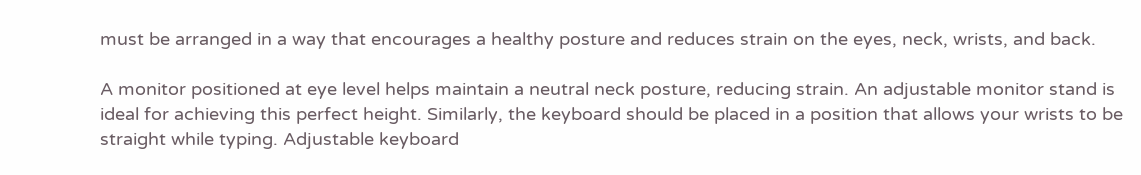must be arranged in a way that encourages a healthy posture and reduces strain on the eyes, neck, wrists, and back.

A monitor positioned at eye level helps maintain a neutral neck posture, reducing strain. An adjustable monitor stand is ideal for achieving this perfect height. Similarly, the keyboard should be placed in a position that allows your wrists to be straight while typing. Adjustable keyboard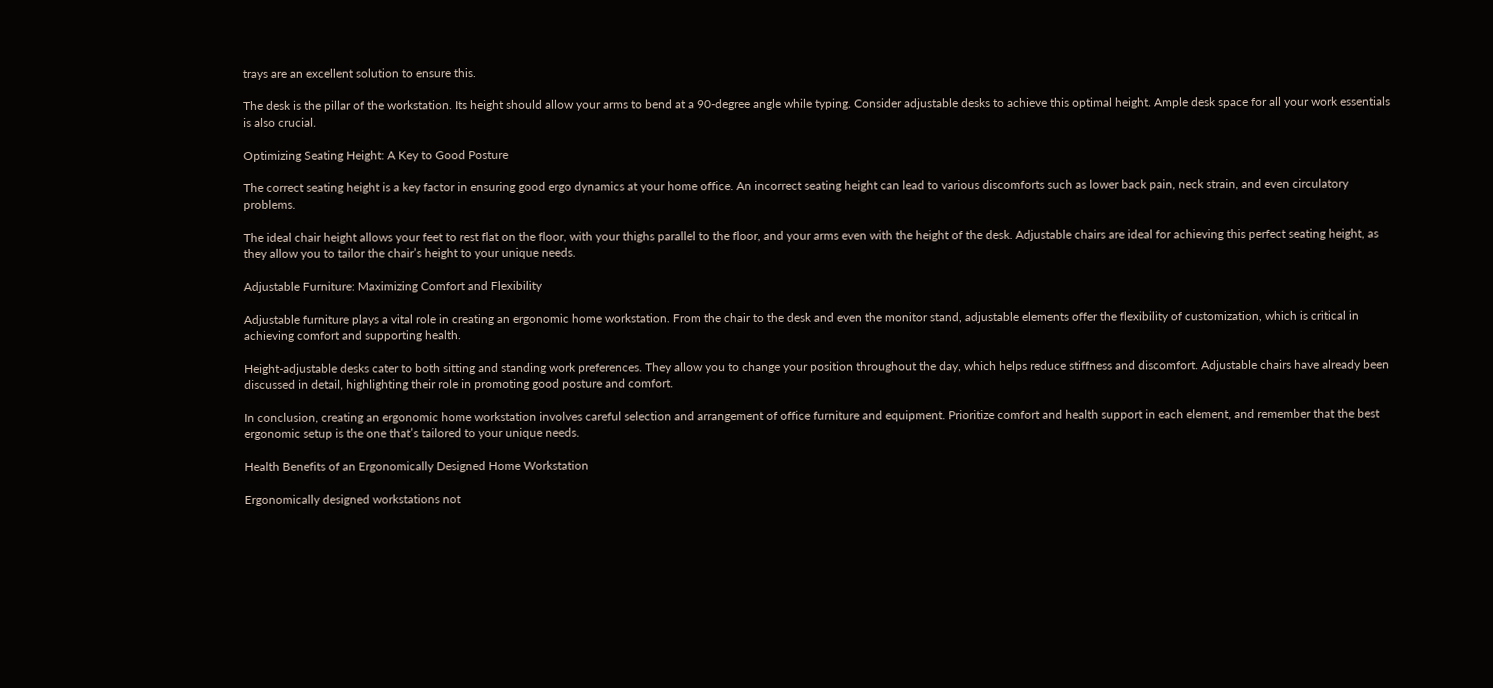trays are an excellent solution to ensure this.

The desk is the pillar of the workstation. Its height should allow your arms to bend at a 90-degree angle while typing. Consider adjustable desks to achieve this optimal height. Ample desk space for all your work essentials is also crucial.

Optimizing Seating Height: A Key to Good Posture

The correct seating height is a key factor in ensuring good ergo dynamics at your home office. An incorrect seating height can lead to various discomforts such as lower back pain, neck strain, and even circulatory problems.

The ideal chair height allows your feet to rest flat on the floor, with your thighs parallel to the floor, and your arms even with the height of the desk. Adjustable chairs are ideal for achieving this perfect seating height, as they allow you to tailor the chair’s height to your unique needs.

Adjustable Furniture: Maximizing Comfort and Flexibility

Adjustable furniture plays a vital role in creating an ergonomic home workstation. From the chair to the desk and even the monitor stand, adjustable elements offer the flexibility of customization, which is critical in achieving comfort and supporting health.

Height-adjustable desks cater to both sitting and standing work preferences. They allow you to change your position throughout the day, which helps reduce stiffness and discomfort. Adjustable chairs have already been discussed in detail, highlighting their role in promoting good posture and comfort.

In conclusion, creating an ergonomic home workstation involves careful selection and arrangement of office furniture and equipment. Prioritize comfort and health support in each element, and remember that the best ergonomic setup is the one that’s tailored to your unique needs.

Health Benefits of an Ergonomically Designed Home Workstation

Ergonomically designed workstations not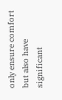only ensure comfort but also have significant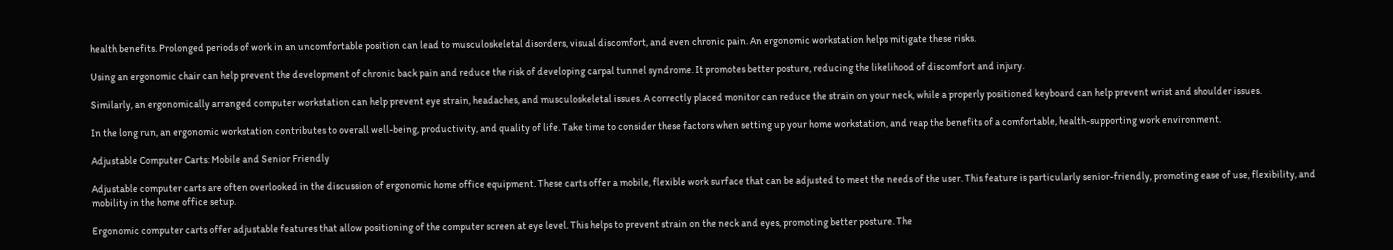health benefits. Prolonged periods of work in an uncomfortable position can lead to musculoskeletal disorders, visual discomfort, and even chronic pain. An ergonomic workstation helps mitigate these risks.

Using an ergonomic chair can help prevent the development of chronic back pain and reduce the risk of developing carpal tunnel syndrome. It promotes better posture, reducing the likelihood of discomfort and injury.

Similarly, an ergonomically arranged computer workstation can help prevent eye strain, headaches, and musculoskeletal issues. A correctly placed monitor can reduce the strain on your neck, while a properly positioned keyboard can help prevent wrist and shoulder issues.

In the long run, an ergonomic workstation contributes to overall well-being, productivity, and quality of life. Take time to consider these factors when setting up your home workstation, and reap the benefits of a comfortable, health-supporting work environment.

Adjustable Computer Carts: Mobile and Senior Friendly

Adjustable computer carts are often overlooked in the discussion of ergonomic home office equipment. These carts offer a mobile, flexible work surface that can be adjusted to meet the needs of the user. This feature is particularly senior-friendly, promoting ease of use, flexibility, and mobility in the home office setup.

Ergonomic computer carts offer adjustable features that allow positioning of the computer screen at eye level. This helps to prevent strain on the neck and eyes, promoting better posture. The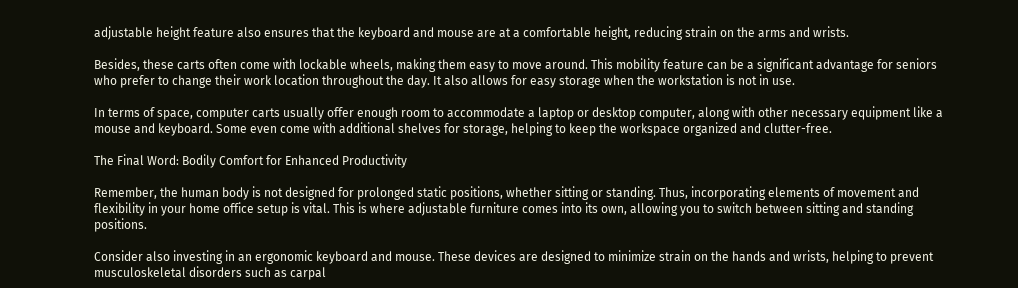adjustable height feature also ensures that the keyboard and mouse are at a comfortable height, reducing strain on the arms and wrists.

Besides, these carts often come with lockable wheels, making them easy to move around. This mobility feature can be a significant advantage for seniors who prefer to change their work location throughout the day. It also allows for easy storage when the workstation is not in use.

In terms of space, computer carts usually offer enough room to accommodate a laptop or desktop computer, along with other necessary equipment like a mouse and keyboard. Some even come with additional shelves for storage, helping to keep the workspace organized and clutter-free.

The Final Word: Bodily Comfort for Enhanced Productivity

Remember, the human body is not designed for prolonged static positions, whether sitting or standing. Thus, incorporating elements of movement and flexibility in your home office setup is vital. This is where adjustable furniture comes into its own, allowing you to switch between sitting and standing positions.

Consider also investing in an ergonomic keyboard and mouse. These devices are designed to minimize strain on the hands and wrists, helping to prevent musculoskeletal disorders such as carpal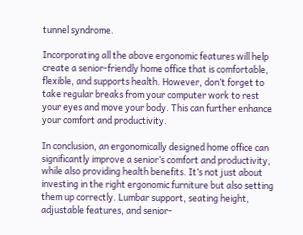tunnel syndrome.

Incorporating all the above ergonomic features will help create a senior-friendly home office that is comfortable, flexible, and supports health. However, don’t forget to take regular breaks from your computer work to rest your eyes and move your body. This can further enhance your comfort and productivity.

In conclusion, an ergonomically designed home office can significantly improve a senior’s comfort and productivity, while also providing health benefits. It’s not just about investing in the right ergonomic furniture but also setting them up correctly. Lumbar support, seating height, adjustable features, and senior-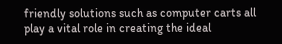friendly solutions such as computer carts all play a vital role in creating the ideal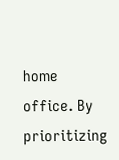home office. By prioritizing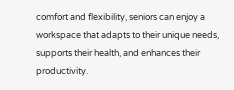comfort and flexibility, seniors can enjoy a workspace that adapts to their unique needs, supports their health, and enhances their productivity.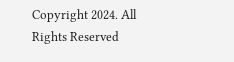Copyright 2024. All Rights Reserved